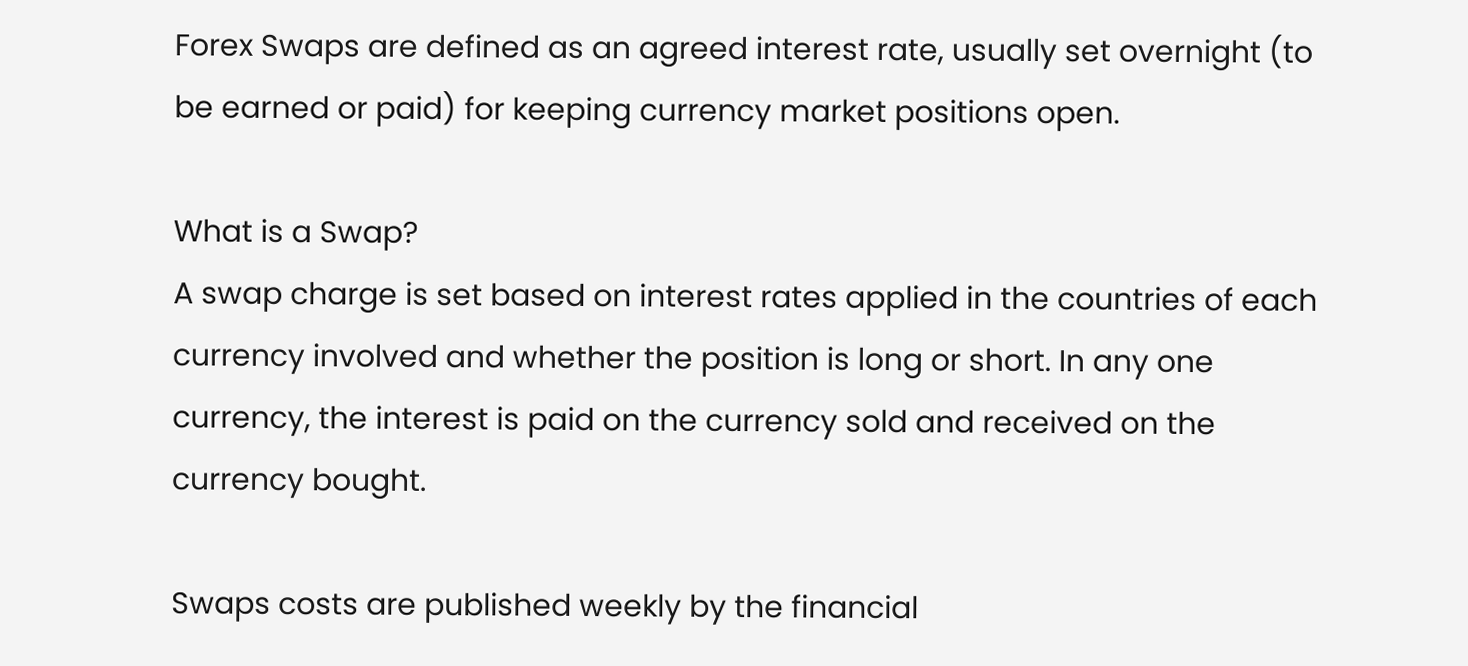Forex Swaps are defined as an agreed interest rate, usually set overnight (to be earned or paid) for keeping currency market positions open.

What is a Swap?
A swap charge is set based on interest rates applied in the countries of each currency involved and whether the position is long or short. In any one currency, the interest is paid on the currency sold and received on the currency bought.

Swaps costs are published weekly by the financial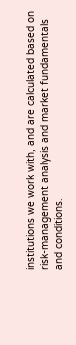institutions we work with, and are calculated based on risk-management analysis and market fundamentals and conditions.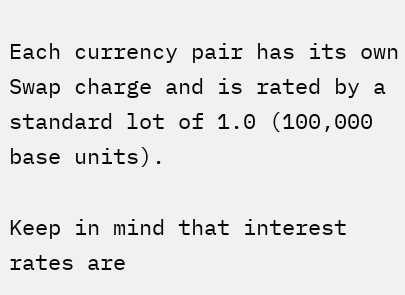Each currency pair has its own Swap charge and is rated by a standard lot of 1.0 (100,000 base units).

Keep in mind that interest rates are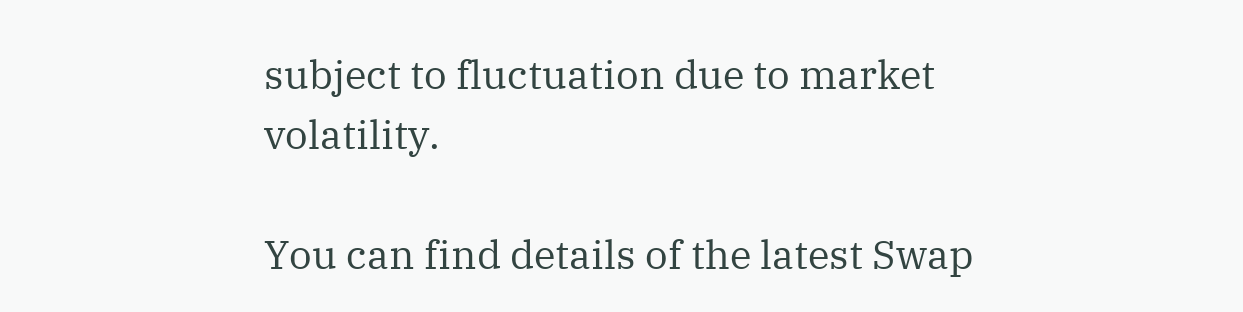subject to fluctuation due to market volatility.

You can find details of the latest Swap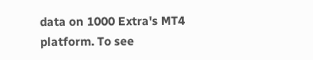data on 1000 Extra's MT4 platform. To see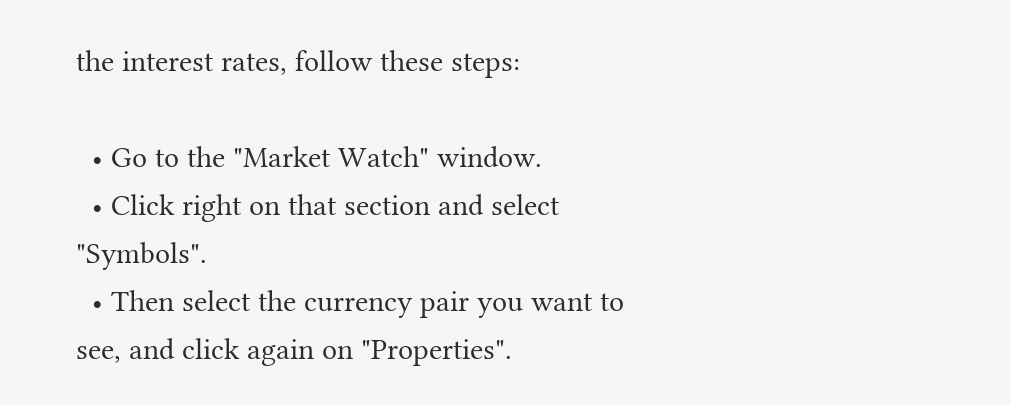the interest rates, follow these steps:

  • Go to the "Market Watch" window.
  • Click right on that section and select "Symbols".
  • Then select the currency pair you want to see, and click again on "Properties".